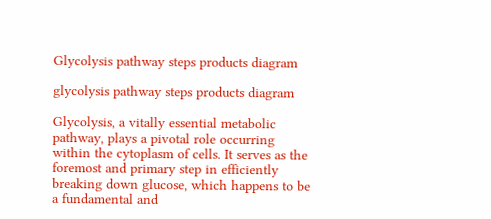Glycolysis pathway steps products diagram

glycolysis pathway steps products diagram

Glycolysis, a vitally essential metabolic pathway, plays a pivotal role occurring within the cytoplasm of cells. It serves as the foremost and primary step in efficiently breaking down glucose, which happens to be a fundamental and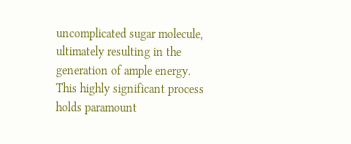uncomplicated sugar molecule, ultimately resulting in the generation of ample energy. This highly significant process holds paramount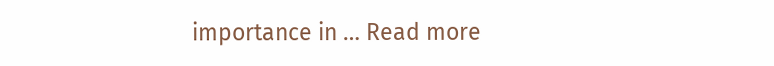importance in … Read more